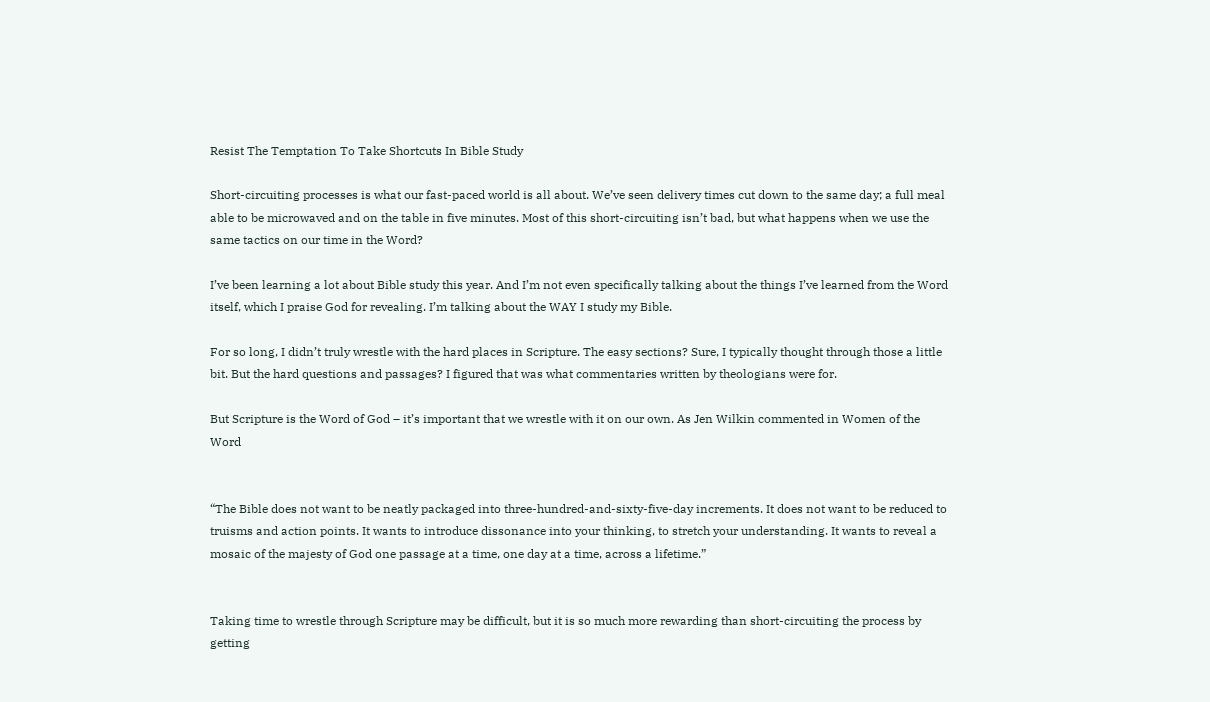Resist The Temptation To Take Shortcuts In Bible Study

Short-circuiting processes is what our fast-paced world is all about. We’ve seen delivery times cut down to the same day; a full meal able to be microwaved and on the table in five minutes. Most of this short-circuiting isn’t bad, but what happens when we use the same tactics on our time in the Word?

I’ve been learning a lot about Bible study this year. And I’m not even specifically talking about the things I’ve learned from the Word itself, which I praise God for revealing. I’m talking about the WAY I study my Bible.

For so long, I didn’t truly wrestle with the hard places in Scripture. The easy sections? Sure, I typically thought through those a little bit. But the hard questions and passages? I figured that was what commentaries written by theologians were for.

But Scripture is the Word of God – it’s important that we wrestle with it on our own. As Jen Wilkin commented in Women of the Word


“The Bible does not want to be neatly packaged into three-hundred-and-sixty-five-day increments. It does not want to be reduced to truisms and action points. It wants to introduce dissonance into your thinking, to stretch your understanding. It wants to reveal a mosaic of the majesty of God one passage at a time, one day at a time, across a lifetime.”


Taking time to wrestle through Scripture may be difficult, but it is so much more rewarding than short-circuiting the process by getting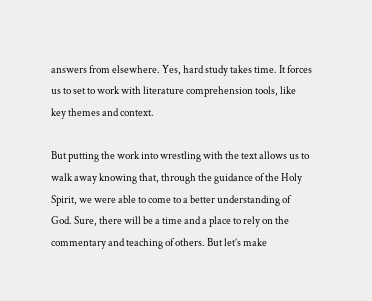answers from elsewhere. Yes, hard study takes time. It forces us to set to work with literature comprehension tools, like key themes and context.

But putting the work into wrestling with the text allows us to walk away knowing that, through the guidance of the Holy Spirit, we were able to come to a better understanding of God. Sure, there will be a time and a place to rely on the commentary and teaching of others. But let’s make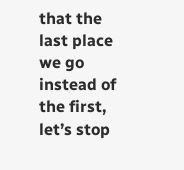that the last place we go instead of the first, let’s stop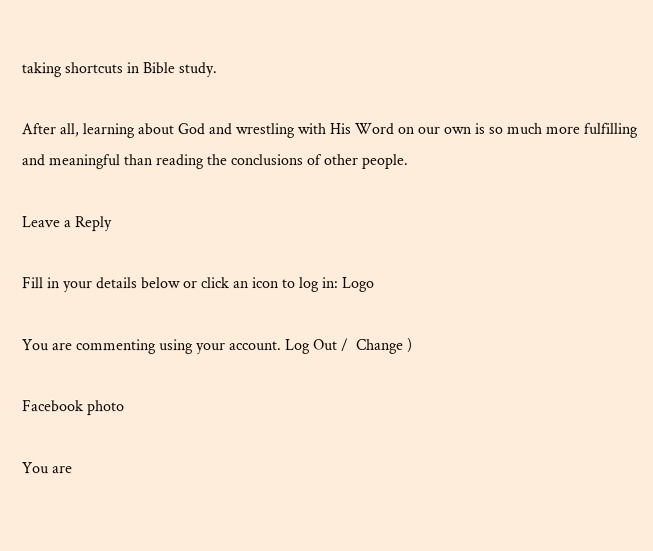taking shortcuts in Bible study.

After all, learning about God and wrestling with His Word on our own is so much more fulfilling and meaningful than reading the conclusions of other people.

Leave a Reply

Fill in your details below or click an icon to log in: Logo

You are commenting using your account. Log Out /  Change )

Facebook photo

You are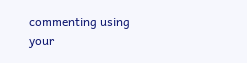commenting using your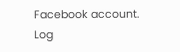Facebook account. Log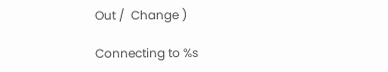Out /  Change )

Connecting to %s